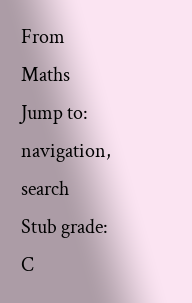From Maths
Jump to: navigation, search
Stub grade: C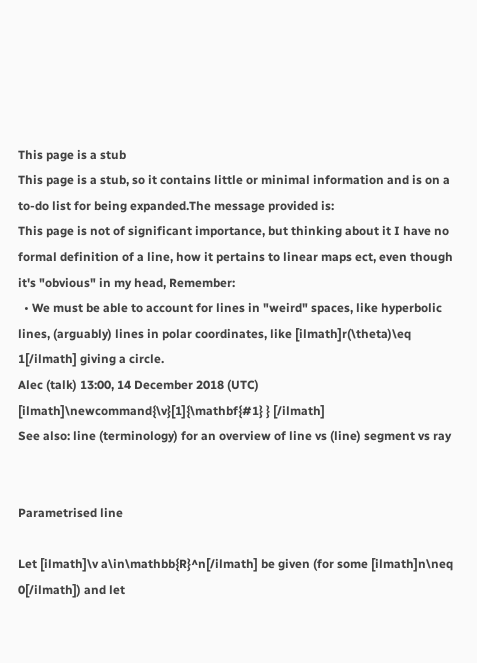This page is a stub
This page is a stub, so it contains little or minimal information and is on a to-do list for being expanded.The message provided is:
This page is not of significant importance, but thinking about it I have no formal definition of a line, how it pertains to linear maps ect, even though it's "obvious" in my head, Remember:
  • We must be able to account for lines in "weird" spaces, like hyperbolic lines, (arguably) lines in polar coordinates, like [ilmath]r(\theta)\eq 1[/ilmath] giving a circle.
Alec (talk) 13:00, 14 December 2018 (UTC)
[ilmath]\newcommand{\v}[1]{\mathbf{#1} } [/ilmath]
See also: line (terminology) for an overview of line vs (line) segment vs ray


Parametrised line

Let [ilmath]\v a\in\mathbb{R}^n[/ilmath] be given (for some [ilmath]n\neq 0[/ilmath]) and let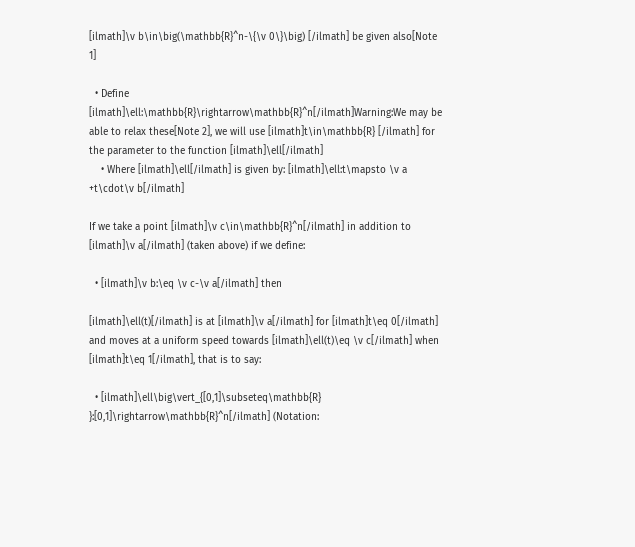[ilmath]\v b\in\big(\mathbb{R}^n-\{\v 0\}\big) [/ilmath] be given also[Note 1]

  • Define [ilmath]\ell:\mathbb{R}\rightarrow\mathbb{R}^n[/ilmath]Warning:We may be able to relax these[Note 2], we will use [ilmath]t\in\mathbb{R} [/ilmath] for the parameter to the function [ilmath]\ell[/ilmath]
    • Where [ilmath]\ell[/ilmath] is given by: [ilmath]\ell:t\mapsto \v a +t\cdot\v b[/ilmath]

If we take a point [ilmath]\v c\in\mathbb{R}^n[/ilmath] in addition to [ilmath]\v a[/ilmath] (taken above) if we define:

  • [ilmath]\v b:\eq \v c-\v a[/ilmath] then

[ilmath]\ell(t)[/ilmath] is at [ilmath]\v a[/ilmath] for [ilmath]t\eq 0[/ilmath] and moves at a uniform speed towards [ilmath]\ell(t)\eq \v c[/ilmath] when [ilmath]t\eq 1[/ilmath], that is to say:

  • [ilmath]\ell\big\vert_{[0,1]\subseteq\mathbb{R} }:[0,1]\rightarrow\mathbb{R}^n[/ilmath] (Notation: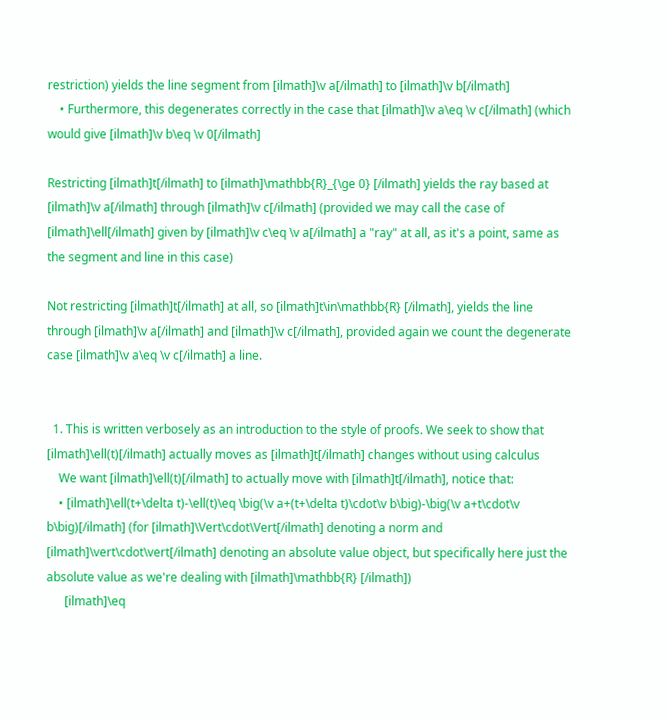restriction) yields the line segment from [ilmath]\v a[/ilmath] to [ilmath]\v b[/ilmath]
    • Furthermore, this degenerates correctly in the case that [ilmath]\v a\eq \v c[/ilmath] (which would give [ilmath]\v b\eq \v 0[/ilmath]

Restricting [ilmath]t[/ilmath] to [ilmath]\mathbb{R}_{\ge 0} [/ilmath] yields the ray based at [ilmath]\v a[/ilmath] through [ilmath]\v c[/ilmath] (provided we may call the case of [ilmath]\ell[/ilmath] given by [ilmath]\v c\eq \v a[/ilmath] a "ray" at all, as it's a point, same as the segment and line in this case)

Not restricting [ilmath]t[/ilmath] at all, so [ilmath]t\in\mathbb{R} [/ilmath], yields the line through [ilmath]\v a[/ilmath] and [ilmath]\v c[/ilmath], provided again we count the degenerate case [ilmath]\v a\eq \v c[/ilmath] a line.


  1. This is written verbosely as an introduction to the style of proofs. We seek to show that [ilmath]\ell(t)[/ilmath] actually moves as [ilmath]t[/ilmath] changes without using calculus
    We want [ilmath]\ell(t)[/ilmath] to actually move with [ilmath]t[/ilmath], notice that:
    • [ilmath]\ell(t+\delta t)-\ell(t)\eq \big(\v a+(t+\delta t)\cdot\v b\big)-\big(\v a+t\cdot\v b\big)[/ilmath] (for [ilmath]\Vert\cdot\Vert[/ilmath] denoting a norm and [ilmath]\vert\cdot\vert[/ilmath] denoting an absolute value object, but specifically here just the absolute value as we're dealing with [ilmath]\mathbb{R} [/ilmath])
      [ilmath]\eq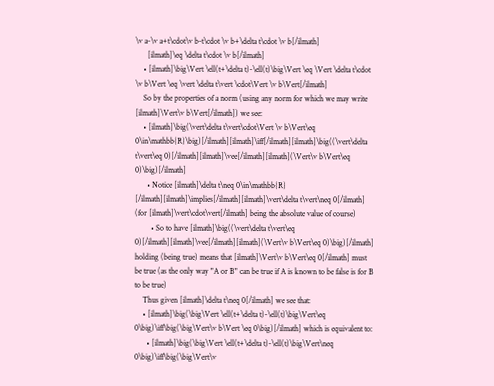\v a-\v a+t\cdot\v b-t\cdot \v b+\delta t\cdot \v b[/ilmath]
      [ilmath]\eq \delta t\cdot \v b[/ilmath]
    • [ilmath]\big\Vert \ell(t+\delta t)-\ell(t)\big\Vert \eq \Vert \delta t\cdot \v b\Vert \eq \vert \delta t\vert \cdot\Vert \v b\Vert[/ilmath]
    So by the properties of a norm (using any norm for which we may write [ilmath]\Vert\v b\Vert[/ilmath]) we see:
    • [ilmath]\big(\vert\delta t\vert\cdot\Vert \v b\Vert\eq 0\in\mathbb{R}\big)[/ilmath][ilmath]\iff[/ilmath][ilmath]\big((\vert\delta t\vert\eq 0)[/ilmath][ilmath]\vee[/ilmath][ilmath](\Vert\v b\Vert\eq 0)\big)[/ilmath]
      • Notice [ilmath]\delta t\neq 0\in\mathbb{R} [/ilmath][ilmath]\implies[/ilmath][ilmath]\vert\delta t\vert\neq 0[/ilmath] (for [ilmath]\vert\cdot\vert[/ilmath] being the absolute value of course)
        • So to have [ilmath]\big((\vert\delta t\vert\eq 0)[/ilmath][ilmath]\vee[/ilmath][ilmath](\Vert\v b\Vert\eq 0)\big)[/ilmath] holding (being true) means that [ilmath]\Vert\v b\Vert\eq 0[/ilmath] must be true (as the only way "A or B" can be true if A is known to be false is for B to be true)
    Thus given [ilmath]\delta t\neq 0[/ilmath] we see that:
    • [ilmath]\big(\big\Vert \ell(t+\delta t)-\ell(t)\big\Vert\eq 0\big)\iff\big(\big\Vert\v b\Vert \eq 0\big)[/ilmath] which is equivalent to:
      • [ilmath]\big(\big\Vert \ell(t+\delta t)-\ell(t)\big\Vert\neq 0\big)\iff\big(\big\Vert\v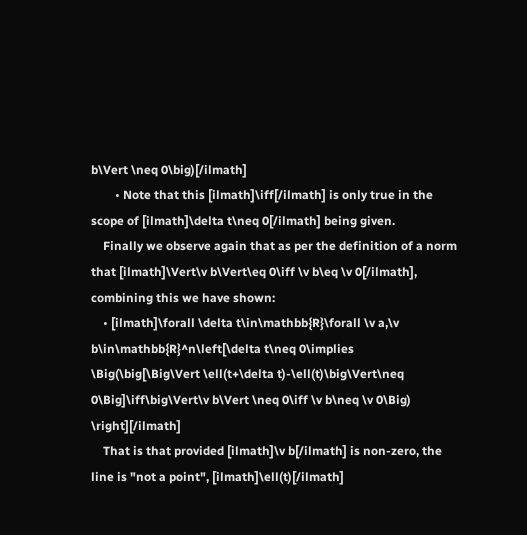b\Vert \neq 0\big)[/ilmath]
        • Note that this [ilmath]\iff[/ilmath] is only true in the scope of [ilmath]\delta t\neq 0[/ilmath] being given.
    Finally we observe again that as per the definition of a norm that [ilmath]\Vert\v b\Vert\eq 0\iff \v b\eq \v 0[/ilmath], combining this we have shown:
    • [ilmath]\forall \delta t\in\mathbb{R}\forall \v a,\v b\in\mathbb{R}^n\left[\delta t\neq 0\implies \Big(\big[\Big\Vert \ell(t+\delta t)-\ell(t)\big\Vert\neq 0\Big]\iff\big\Vert\v b\Vert \neq 0\iff \v b\neq \v 0\Big) \right][/ilmath]
    That is that provided [ilmath]\v b[/ilmath] is non-zero, the line is "not a point", [ilmath]\ell(t)[/ilmath]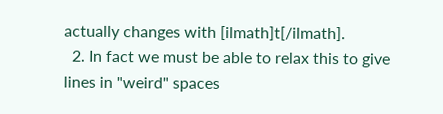actually changes with [ilmath]t[/ilmath].
  2. In fact we must be able to relax this to give lines in "weird" spaces